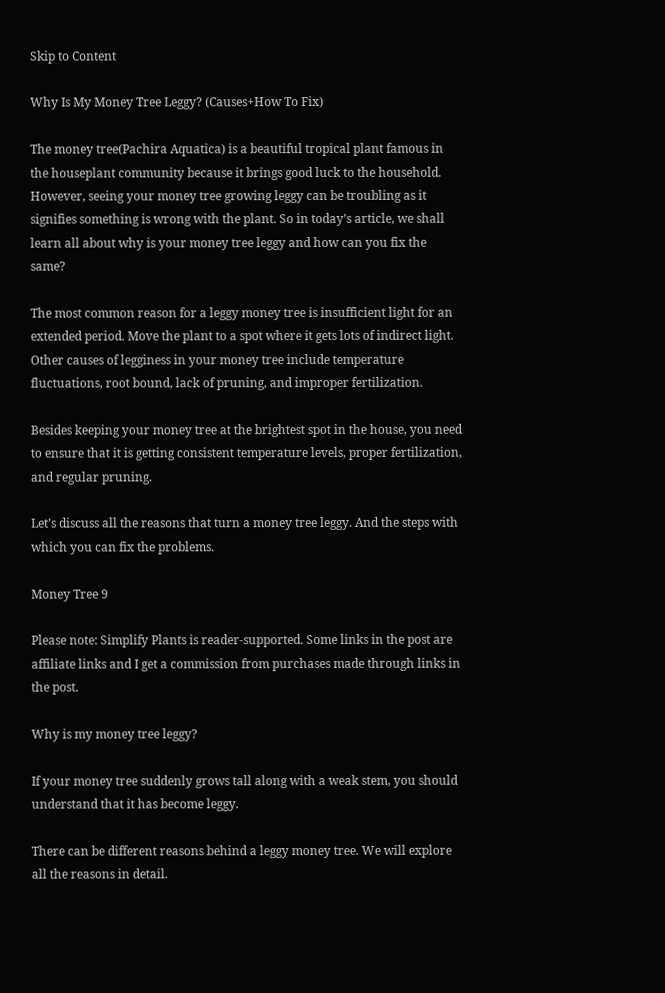Skip to Content

Why Is My Money Tree Leggy? (Causes+How To Fix)

The money tree(Pachira Aquatica) is a beautiful tropical plant famous in the houseplant community because it brings good luck to the household. However, seeing your money tree growing leggy can be troubling as it signifies something is wrong with the plant. So in today’s article, we shall learn all about why is your money tree leggy and how can you fix the same?

The most common reason for a leggy money tree is insufficient light for an extended period. Move the plant to a spot where it gets lots of indirect light. Other causes of legginess in your money tree include temperature fluctuations, root bound, lack of pruning, and improper fertilization.

Besides keeping your money tree at the brightest spot in the house, you need to ensure that it is getting consistent temperature levels, proper fertilization, and regular pruning.

Let’s discuss all the reasons that turn a money tree leggy. And the steps with which you can fix the problems.

Money Tree 9

Please note: Simplify Plants is reader-supported. Some links in the post are affiliate links and I get a commission from purchases made through links in the post.

Why is my money tree leggy?

If your money tree suddenly grows tall along with a weak stem, you should understand that it has become leggy.

There can be different reasons behind a leggy money tree. We will explore all the reasons in detail.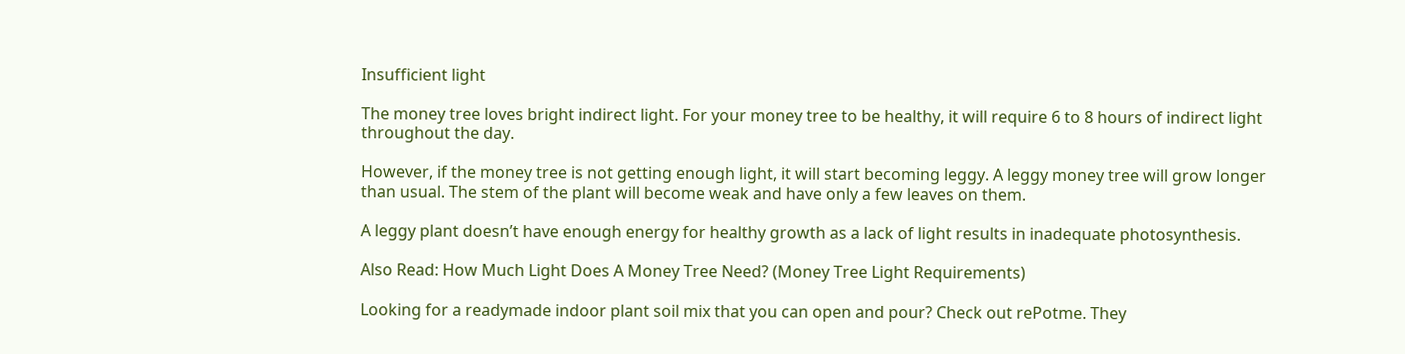Insufficient light

The money tree loves bright indirect light. For your money tree to be healthy, it will require 6 to 8 hours of indirect light throughout the day.

However, if the money tree is not getting enough light, it will start becoming leggy. A leggy money tree will grow longer than usual. The stem of the plant will become weak and have only a few leaves on them.

A leggy plant doesn’t have enough energy for healthy growth as a lack of light results in inadequate photosynthesis.

Also Read: How Much Light Does A Money Tree Need? (Money Tree Light Requirements)

Looking for a readymade indoor plant soil mix that you can open and pour? Check out rePotme. They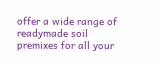offer a wide range of readymade soil premixes for all your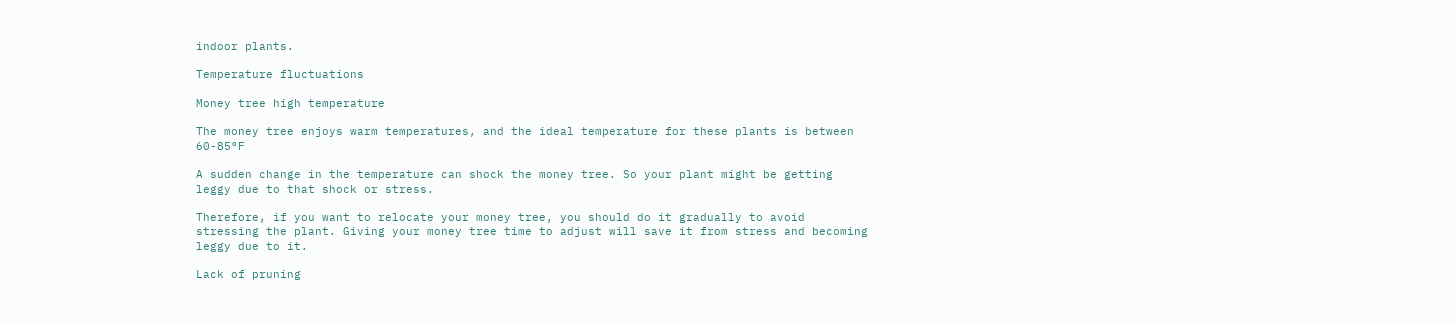indoor plants.

Temperature fluctuations

Money tree high temperature

The money tree enjoys warm temperatures, and the ideal temperature for these plants is between 60-85°F

A sudden change in the temperature can shock the money tree. So your plant might be getting leggy due to that shock or stress.

Therefore, if you want to relocate your money tree, you should do it gradually to avoid stressing the plant. Giving your money tree time to adjust will save it from stress and becoming leggy due to it.

Lack of pruning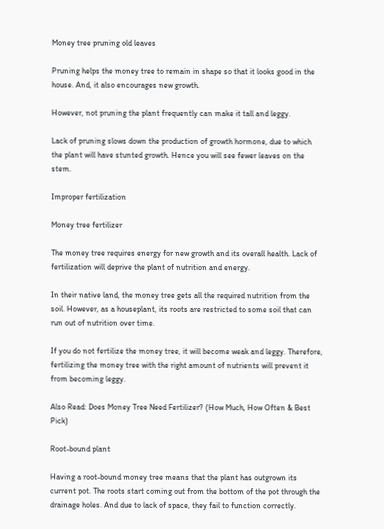Money tree pruning old leaves

Pruning helps the money tree to remain in shape so that it looks good in the house. And, it also encourages new growth.

However, not pruning the plant frequently can make it tall and leggy.

Lack of pruning slows down the production of growth hormone, due to which the plant will have stunted growth. Hence you will see fewer leaves on the stem.

Improper fertilization

Money tree fertilizer

The money tree requires energy for new growth and its overall health. Lack of fertilization will deprive the plant of nutrition and energy.

In their native land, the money tree gets all the required nutrition from the soil. However, as a houseplant, its roots are restricted to some soil that can run out of nutrition over time.

If you do not fertilize the money tree, it will become weak and leggy. Therefore, fertilizing the money tree with the right amount of nutrients will prevent it from becoming leggy.

Also Read: Does Money Tree Need Fertilizer? (How Much, How Often & Best Pick)

Root-bound plant

Having a root-bound money tree means that the plant has outgrown its current pot. The roots start coming out from the bottom of the pot through the drainage holes. And due to lack of space, they fail to function correctly.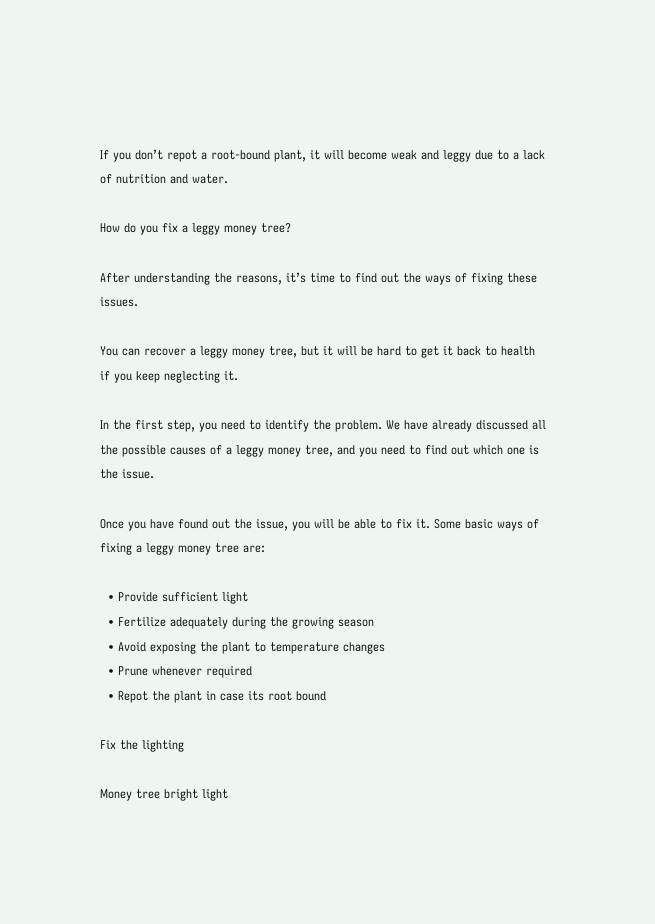If you don’t repot a root-bound plant, it will become weak and leggy due to a lack of nutrition and water.

How do you fix a leggy money tree?

After understanding the reasons, it’s time to find out the ways of fixing these issues.

You can recover a leggy money tree, but it will be hard to get it back to health if you keep neglecting it.

In the first step, you need to identify the problem. We have already discussed all the possible causes of a leggy money tree, and you need to find out which one is the issue.

Once you have found out the issue, you will be able to fix it. Some basic ways of fixing a leggy money tree are:

  • Provide sufficient light
  • Fertilize adequately during the growing season
  • Avoid exposing the plant to temperature changes
  • Prune whenever required
  • Repot the plant in case its root bound

Fix the lighting

Money tree bright light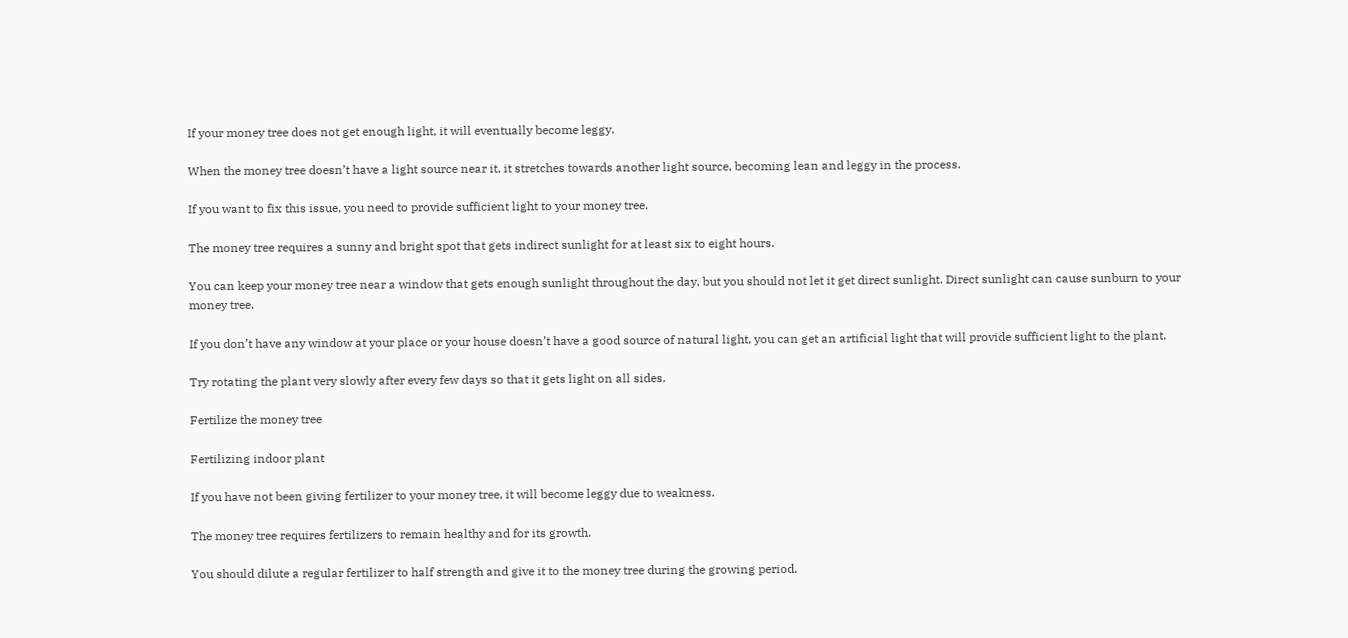If your money tree does not get enough light, it will eventually become leggy.

When the money tree doesn’t have a light source near it, it stretches towards another light source, becoming lean and leggy in the process.

If you want to fix this issue, you need to provide sufficient light to your money tree.

The money tree requires a sunny and bright spot that gets indirect sunlight for at least six to eight hours.

You can keep your money tree near a window that gets enough sunlight throughout the day, but you should not let it get direct sunlight. Direct sunlight can cause sunburn to your money tree.

If you don’t have any window at your place or your house doesn’t have a good source of natural light, you can get an artificial light that will provide sufficient light to the plant.

Try rotating the plant very slowly after every few days so that it gets light on all sides.

Fertilize the money tree

Fertilizing indoor plant

If you have not been giving fertilizer to your money tree, it will become leggy due to weakness.

The money tree requires fertilizers to remain healthy and for its growth.

You should dilute a regular fertilizer to half strength and give it to the money tree during the growing period.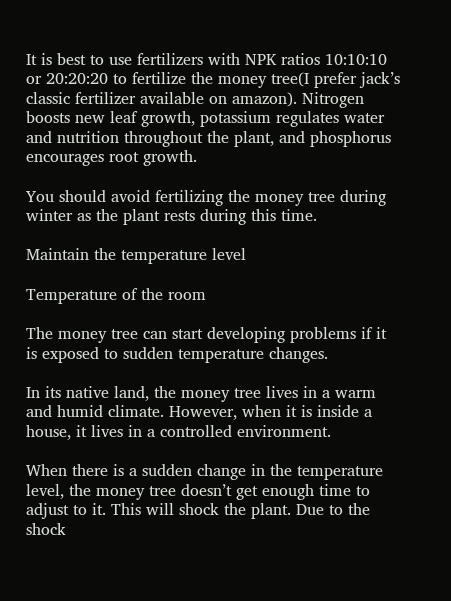It is best to use fertilizers with NPK ratios 10:10:10 or 20:20:20 to fertilize the money tree(I prefer jack’s classic fertilizer available on amazon). Nitrogen boosts new leaf growth, potassium regulates water and nutrition throughout the plant, and phosphorus encourages root growth.

You should avoid fertilizing the money tree during winter as the plant rests during this time.

Maintain the temperature level

Temperature of the room

The money tree can start developing problems if it is exposed to sudden temperature changes.

In its native land, the money tree lives in a warm and humid climate. However, when it is inside a house, it lives in a controlled environment.

When there is a sudden change in the temperature level, the money tree doesn’t get enough time to adjust to it. This will shock the plant. Due to the shock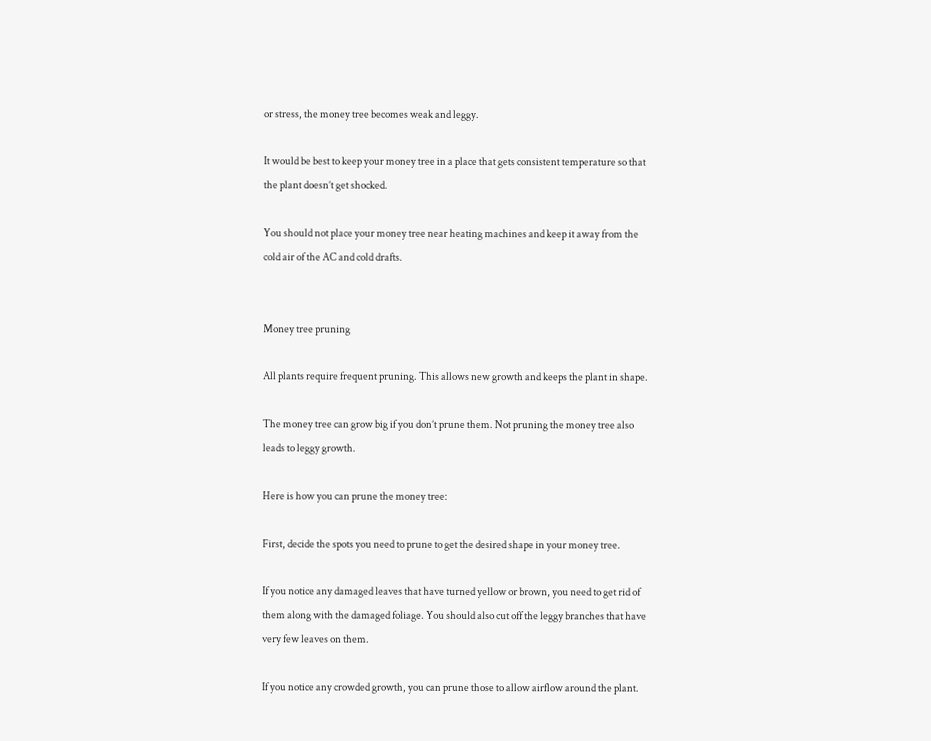or stress, the money tree becomes weak and leggy.

It would be best to keep your money tree in a place that gets consistent temperature so that the plant doesn’t get shocked.

You should not place your money tree near heating machines and keep it away from the cold air of the AC and cold drafts.


Money tree pruning

All plants require frequent pruning. This allows new growth and keeps the plant in shape.

The money tree can grow big if you don’t prune them. Not pruning the money tree also leads to leggy growth.

Here is how you can prune the money tree:

First, decide the spots you need to prune to get the desired shape in your money tree.

If you notice any damaged leaves that have turned yellow or brown, you need to get rid of them along with the damaged foliage. You should also cut off the leggy branches that have very few leaves on them.

If you notice any crowded growth, you can prune those to allow airflow around the plant.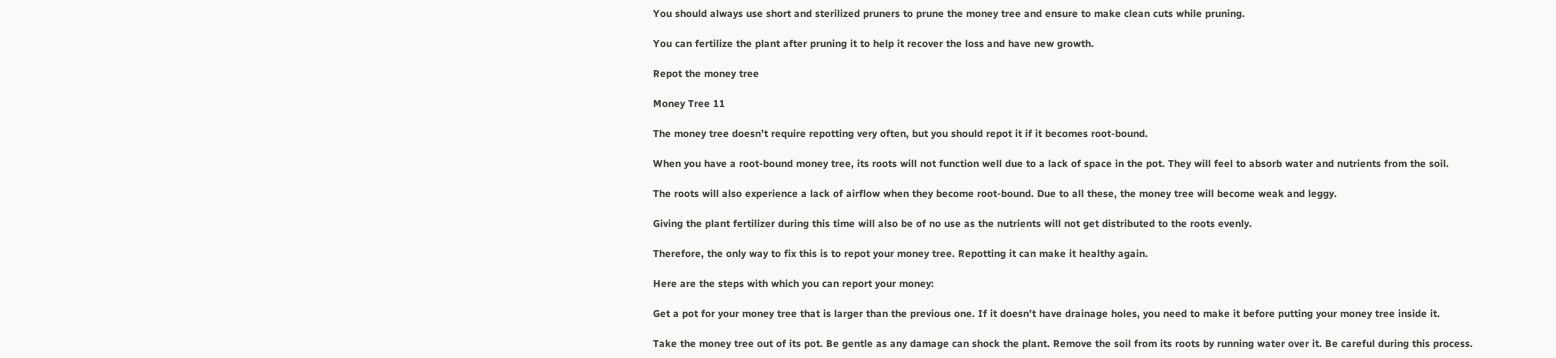You should always use short and sterilized pruners to prune the money tree and ensure to make clean cuts while pruning.

You can fertilize the plant after pruning it to help it recover the loss and have new growth.

Repot the money tree

Money Tree 11

The money tree doesn’t require repotting very often, but you should repot it if it becomes root-bound.

When you have a root-bound money tree, its roots will not function well due to a lack of space in the pot. They will feel to absorb water and nutrients from the soil.

The roots will also experience a lack of airflow when they become root-bound. Due to all these, the money tree will become weak and leggy.

Giving the plant fertilizer during this time will also be of no use as the nutrients will not get distributed to the roots evenly.

Therefore, the only way to fix this is to repot your money tree. Repotting it can make it healthy again.

Here are the steps with which you can report your money:

Get a pot for your money tree that is larger than the previous one. If it doesn’t have drainage holes, you need to make it before putting your money tree inside it.

Take the money tree out of its pot. Be gentle as any damage can shock the plant. Remove the soil from its roots by running water over it. Be careful during this process.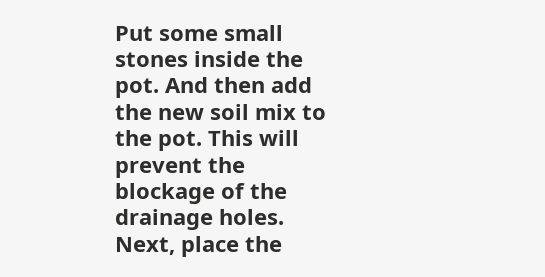Put some small stones inside the pot. And then add the new soil mix to the pot. This will prevent the blockage of the drainage holes. Next, place the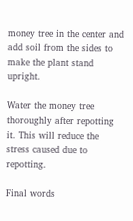money tree in the center and add soil from the sides to make the plant stand upright.

Water the money tree thoroughly after repotting it. This will reduce the stress caused due to repotting.

Final words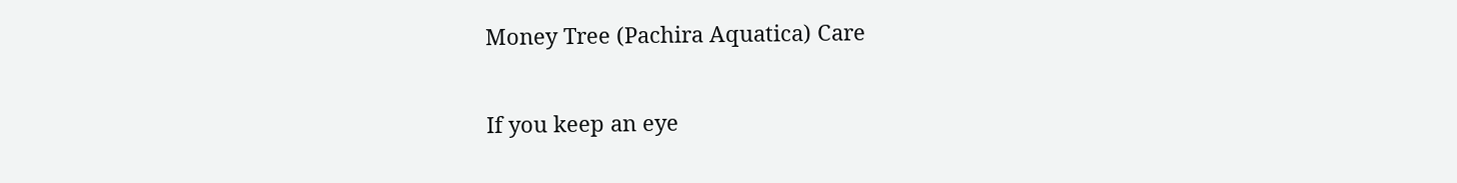Money Tree (Pachira Aquatica) Care

If you keep an eye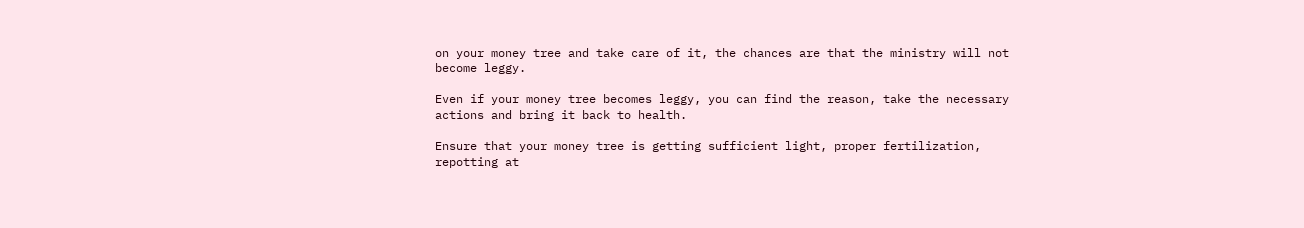on your money tree and take care of it, the chances are that the ministry will not become leggy.

Even if your money tree becomes leggy, you can find the reason, take the necessary actions and bring it back to health.

Ensure that your money tree is getting sufficient light, proper fertilization, repotting at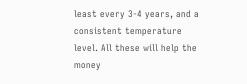least every 3-4 years, and a consistent temperature level. All these will help the money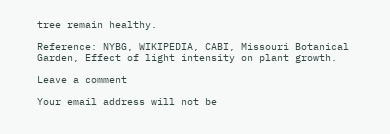tree remain healthy.

Reference: NYBG, WIKIPEDIA, CABI, Missouri Botanical Garden, Effect of light intensity on plant growth.

Leave a comment

Your email address will not be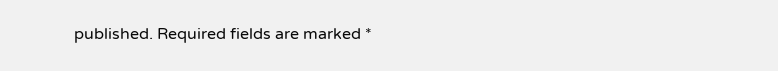published. Required fields are marked *